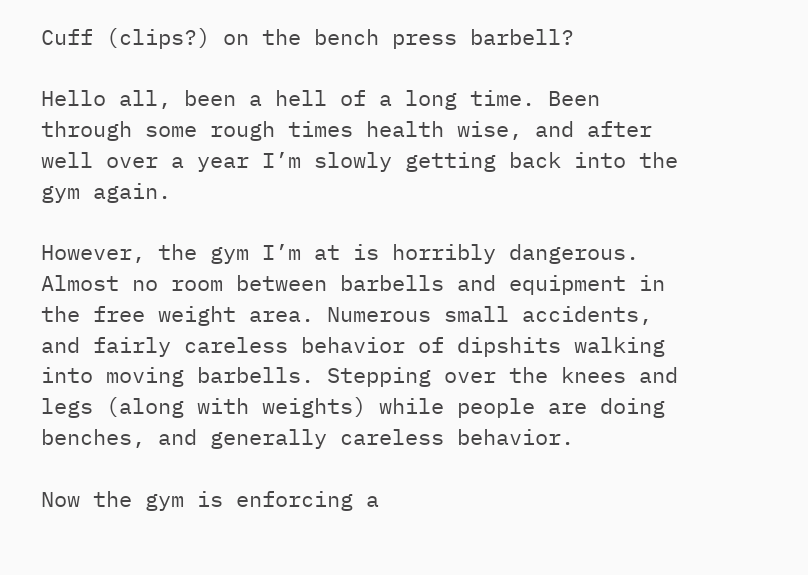Cuff (clips?) on the bench press barbell?

Hello all, been a hell of a long time. Been through some rough times health wise, and after well over a year I’m slowly getting back into the gym again.

However, the gym I’m at is horribly dangerous. Almost no room between barbells and equipment in the free weight area. Numerous small accidents, and fairly careless behavior of dipshits walking into moving barbells. Stepping over the knees and legs (along with weights) while people are doing benches, and generally careless behavior.

Now the gym is enforcing a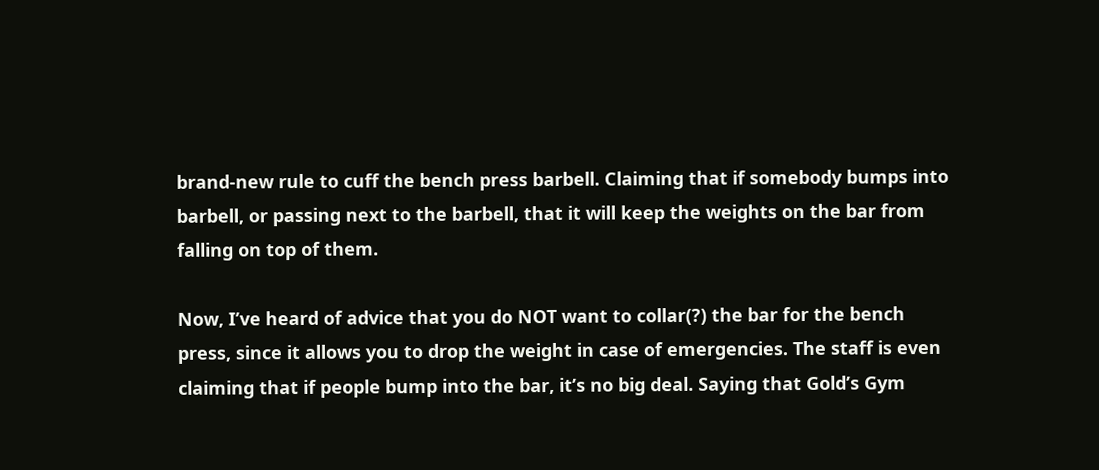brand-new rule to cuff the bench press barbell. Claiming that if somebody bumps into barbell, or passing next to the barbell, that it will keep the weights on the bar from falling on top of them.

Now, I’ve heard of advice that you do NOT want to collar(?) the bar for the bench press, since it allows you to drop the weight in case of emergencies. The staff is even claiming that if people bump into the bar, it’s no big deal. Saying that Gold’s Gym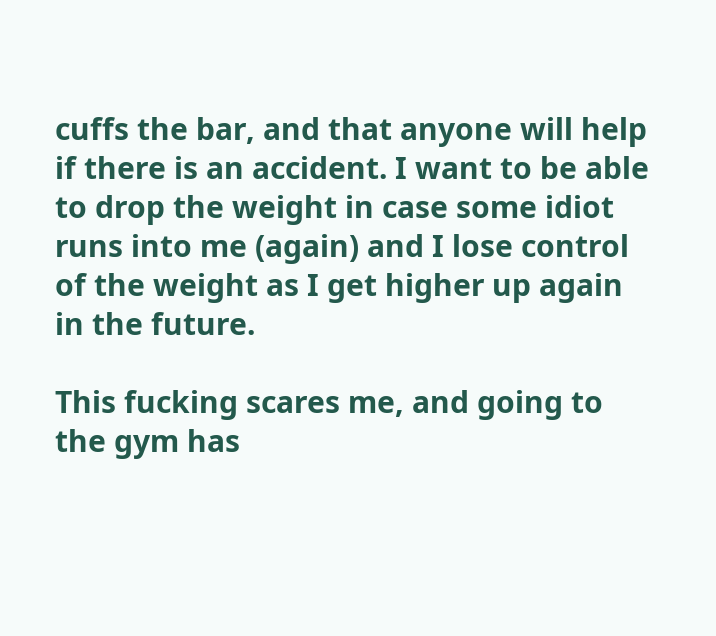cuffs the bar, and that anyone will help if there is an accident. I want to be able to drop the weight in case some idiot runs into me (again) and I lose control of the weight as I get higher up again in the future.

This fucking scares me, and going to the gym has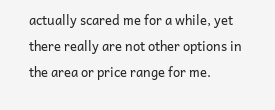actually scared me for a while, yet there really are not other options in the area or price range for me.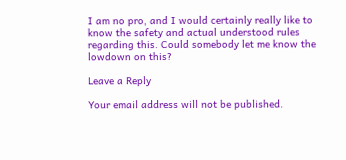I am no pro, and I would certainly really like to know the safety and actual understood rules regarding this. Could somebody let me know the lowdown on this?

Leave a Reply

Your email address will not be published.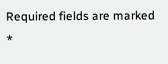Required fields are marked *